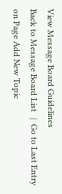View Message Board Guidelines
Back to Message Board List   |  Go to Last Entry on Page Add New Topic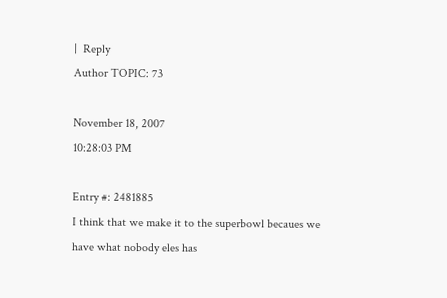|  Reply
Author TOPIC: 73

November 18, 2007
10:28:03 PM

Entry #: 2481885
I think that we make it to the superbowl becaues we have what nobody eles has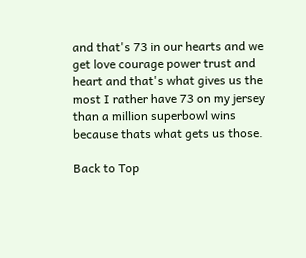and that's 73 in our hearts and we get love courage power trust and heart and that's what gives us the most I rather have 73 on my jersey than a million superbowl wins because thats what gets us those.

Back to Top